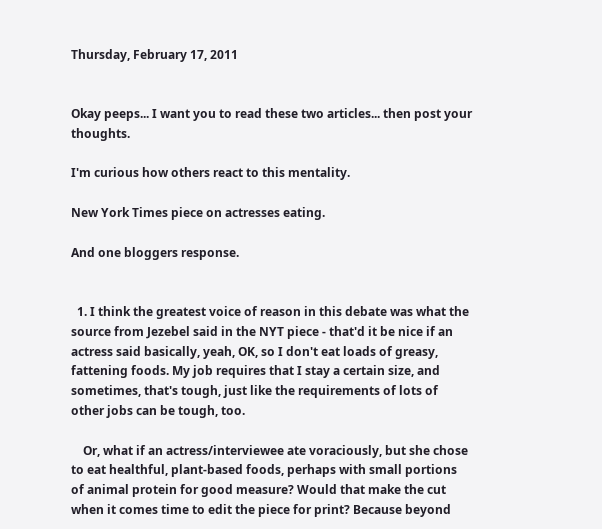Thursday, February 17, 2011


Okay peeps... I want you to read these two articles... then post your thoughts.

I'm curious how others react to this mentality.

New York Times piece on actresses eating.

And one bloggers response.


  1. I think the greatest voice of reason in this debate was what the source from Jezebel said in the NYT piece - that'd it be nice if an actress said basically, yeah, OK, so I don't eat loads of greasy, fattening foods. My job requires that I stay a certain size, and sometimes, that's tough, just like the requirements of lots of other jobs can be tough, too.

    Or, what if an actress/interviewee ate voraciously, but she chose to eat healthful, plant-based foods, perhaps with small portions of animal protein for good measure? Would that make the cut when it comes time to edit the piece for print? Because beyond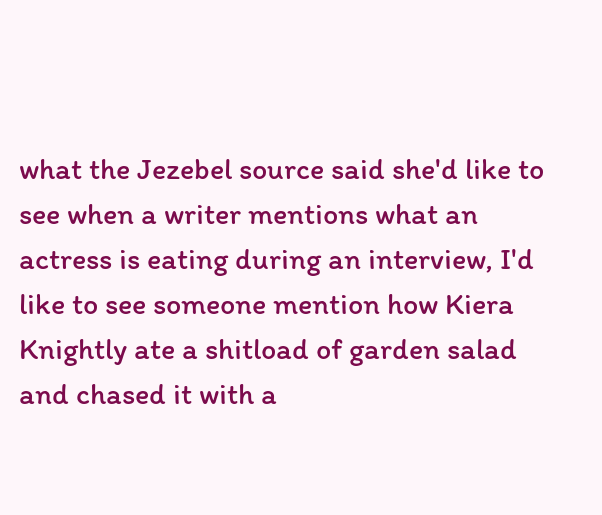what the Jezebel source said she'd like to see when a writer mentions what an actress is eating during an interview, I'd like to see someone mention how Kiera Knightly ate a shitload of garden salad and chased it with a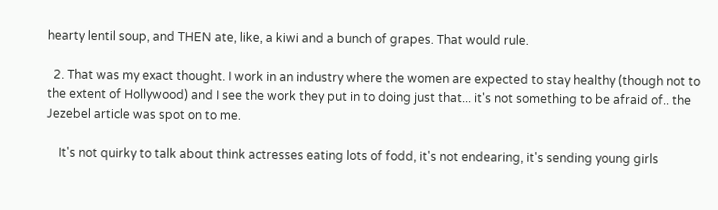hearty lentil soup, and THEN ate, like, a kiwi and a bunch of grapes. That would rule.

  2. That was my exact thought. I work in an industry where the women are expected to stay healthy (though not to the extent of Hollywood) and I see the work they put in to doing just that... it's not something to be afraid of.. the Jezebel article was spot on to me.

    It's not quirky to talk about think actresses eating lots of fodd, it's not endearing, it's sending young girls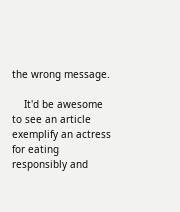the wrong message.

    It'd be awesome to see an article exemplify an actress for eating responsibly and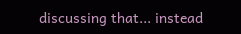discussing that... instead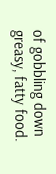of gobbling down greasy, fatty food.